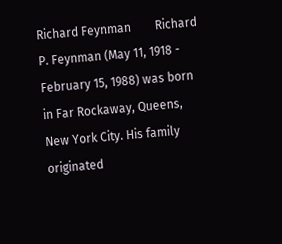Richard Feynman        Richard P. Feynman (May 11, 1918 - February 15, 1988) was born in Far Rockaway, Queens, New York City. His family originated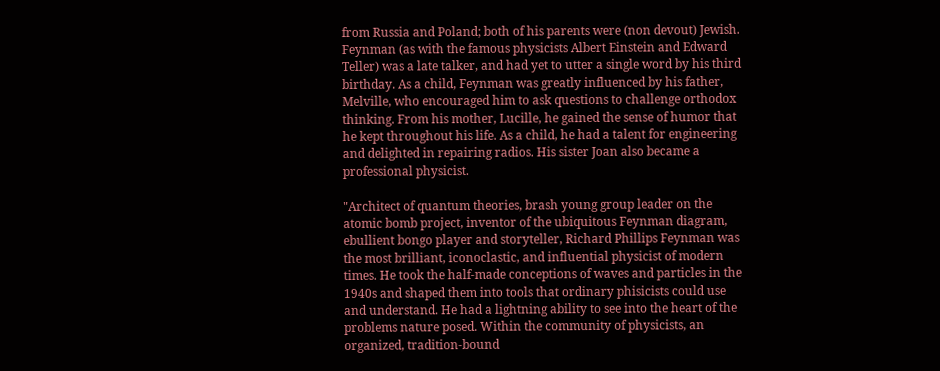from Russia and Poland; both of his parents were (non devout) Jewish. Feynman (as with the famous physicists Albert Einstein and Edward Teller) was a late talker, and had yet to utter a single word by his third birthday. As a child, Feynman was greatly influenced by his father, Melville, who encouraged him to ask questions to challenge orthodox thinking. From his mother, Lucille, he gained the sense of humor that he kept throughout his life. As a child, he had a talent for engineering and delighted in repairing radios. His sister Joan also became a professional physicist.

"Architect of quantum theories, brash young group leader on the atomic bomb project, inventor of the ubiquitous Feynman diagram, ebullient bongo player and storyteller, Richard Phillips Feynman was the most brilliant, iconoclastic, and influential physicist of modern times. He took the half-made conceptions of waves and particles in the 1940s and shaped them into tools that ordinary phisicists could use and understand. He had a lightning ability to see into the heart of the problems nature posed. Within the community of physicists, an organized, tradition-bound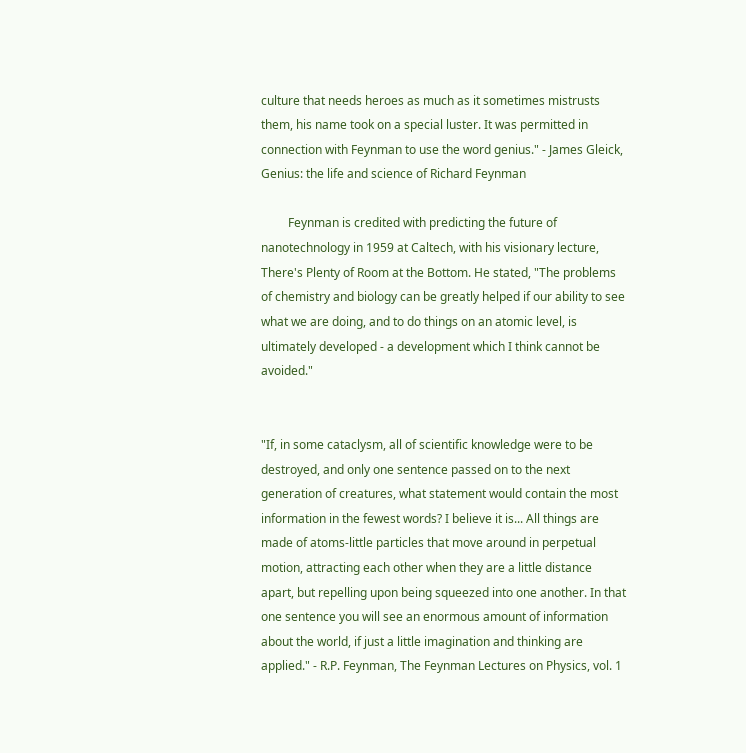culture that needs heroes as much as it sometimes mistrusts them, his name took on a special luster. It was permitted in connection with Feynman to use the word genius." - James Gleick, Genius: the life and science of Richard Feynman

         Feynman is credited with predicting the future of nanotechnology in 1959 at Caltech, with his visionary lecture, There's Plenty of Room at the Bottom. He stated, "The problems of chemistry and biology can be greatly helped if our ability to see what we are doing, and to do things on an atomic level, is ultimately developed - a development which I think cannot be avoided."


"If, in some cataclysm, all of scientific knowledge were to be destroyed, and only one sentence passed on to the next generation of creatures, what statement would contain the most information in the fewest words? I believe it is... All things are made of atoms-little particles that move around in perpetual motion, attracting each other when they are a little distance apart, but repelling upon being squeezed into one another. In that one sentence you will see an enormous amount of information about the world, if just a little imagination and thinking are applied." - R.P. Feynman, The Feynman Lectures on Physics, vol. 1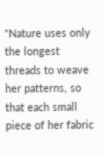"Nature uses only the longest threads to weave her patterns, so that each small piece of her fabric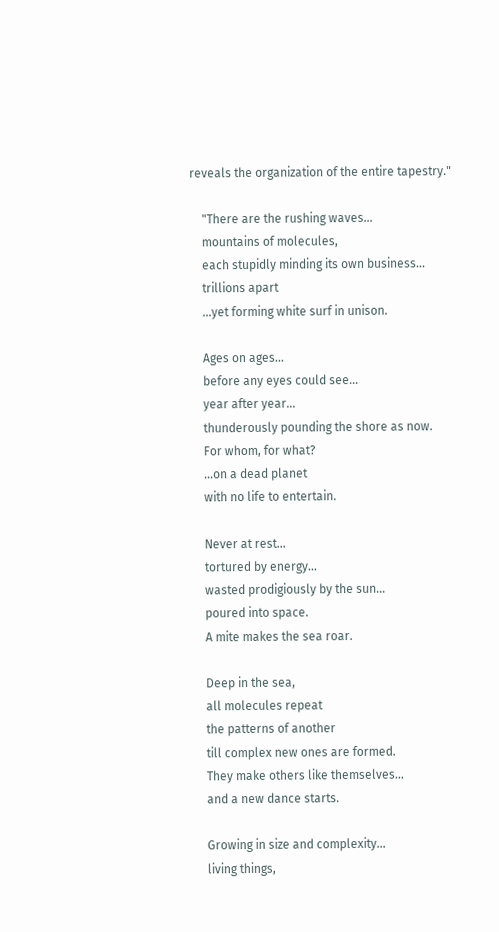reveals the organization of the entire tapestry."

    "There are the rushing waves...
    mountains of molecules,
    each stupidly minding its own business...
    trillions apart
    ...yet forming white surf in unison.

    Ages on ages...
    before any eyes could see...
    year after year...
    thunderously pounding the shore as now.
    For whom, for what?
    ...on a dead planet
    with no life to entertain.

    Never at rest...
    tortured by energy...
    wasted prodigiously by the sun...
    poured into space.
    A mite makes the sea roar.

    Deep in the sea,
    all molecules repeat
    the patterns of another
    till complex new ones are formed.
    They make others like themselves...
    and a new dance starts.

    Growing in size and complexity...
    living things,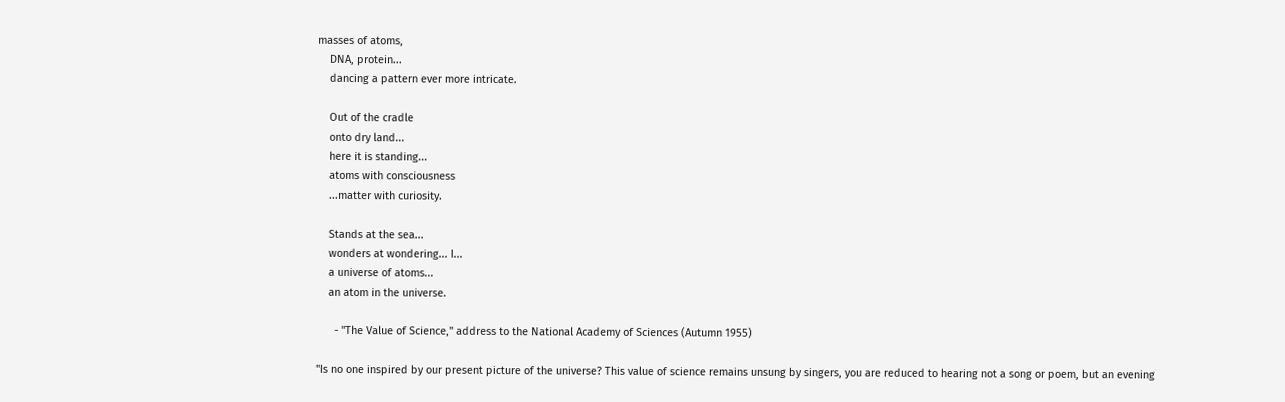masses of atoms,
    DNA, protein...
    dancing a pattern ever more intricate.

    Out of the cradle
    onto dry land...
    here it is standing...
    atoms with consciousness
    ...matter with curiosity.

    Stands at the sea...
    wonders at wondering... I...
    a universe of atoms...
    an atom in the universe.

      - "The Value of Science," address to the National Academy of Sciences (Autumn 1955)

"Is no one inspired by our present picture of the universe? This value of science remains unsung by singers, you are reduced to hearing not a song or poem, but an evening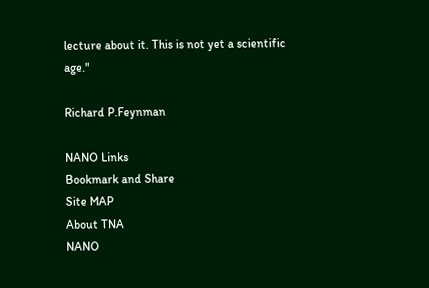lecture about it. This is not yet a scientific age."

Richard P.Feynman

NANO Links
Bookmark and Share
Site MAP
About TNA
NANO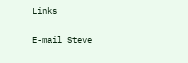Links


E-mail Steve